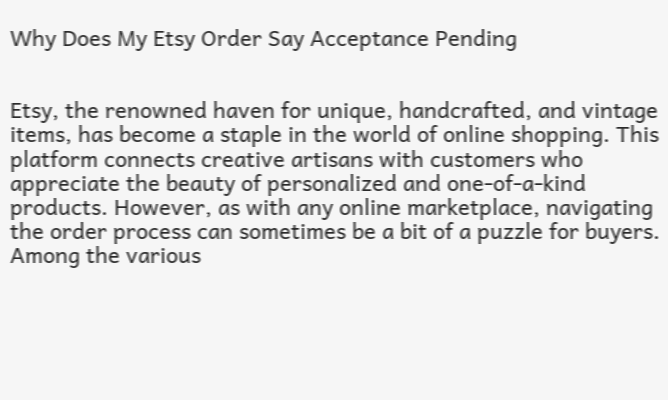Why Does My Etsy Order Say Acceptance Pending


Etsy, the renowned haven for unique, handcrafted, and vintage items, has become a staple in the world of online shopping. This platform connects creative artisans with customers who appreciate the beauty of personalized and one-of-a-kind products. However, as with any online marketplace, navigating the order process can sometimes be a bit of a puzzle for buyers. Among the various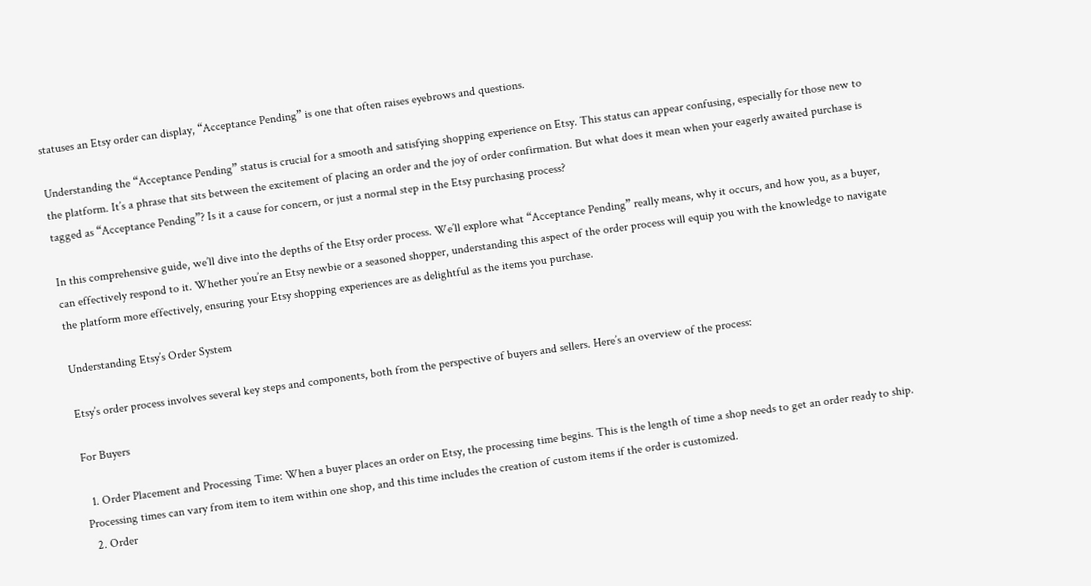statuses an Etsy order can display, “Acceptance Pending” is one that often raises eyebrows and questions.

Understanding the “Acceptance Pending” status is crucial for a smooth and satisfying shopping experience on Etsy. This status can appear confusing, especially for those new to the platform. It’s a phrase that sits between the excitement of placing an order and the joy of order confirmation. But what does it mean when your eagerly awaited purchase is tagged as “Acceptance Pending”? Is it a cause for concern, or just a normal step in the Etsy purchasing process?

In this comprehensive guide, we’ll dive into the depths of the Etsy order process. We’ll explore what “Acceptance Pending” really means, why it occurs, and how you, as a buyer, can effectively respond to it. Whether you’re an Etsy newbie or a seasoned shopper, understanding this aspect of the order process will equip you with the knowledge to navigate the platform more effectively, ensuring your Etsy shopping experiences are as delightful as the items you purchase.

Understanding Etsy’s Order System

Etsy’s order process involves several key steps and components, both from the perspective of buyers and sellers. Here’s an overview of the process:

For Buyers

  1. Order Placement and Processing Time: When a buyer places an order on Etsy, the processing time begins. This is the length of time a shop needs to get an order ready to ship. Processing times can vary from item to item within one shop, and this time includes the creation of custom items if the order is customized.
  2. Order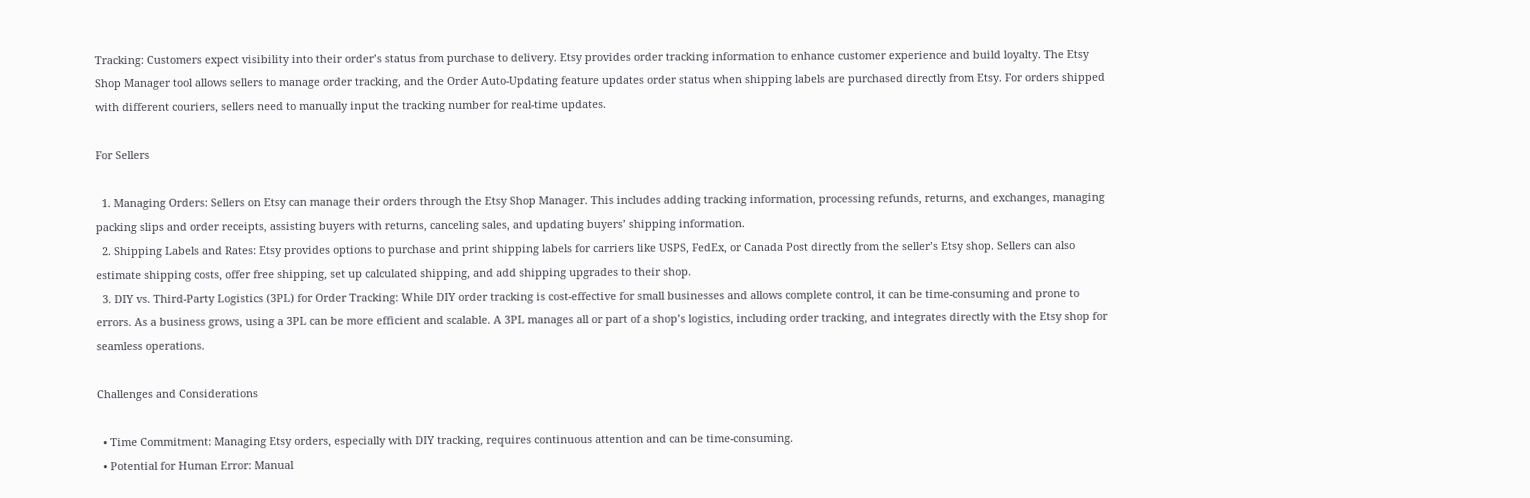Tracking: Customers expect visibility into their order’s status from purchase to delivery. Etsy provides order tracking information to enhance customer experience and build loyalty. The Etsy Shop Manager tool allows sellers to manage order tracking, and the Order Auto-Updating feature updates order status when shipping labels are purchased directly from Etsy. For orders shipped with different couriers, sellers need to manually input the tracking number for real-time updates.

For Sellers

  1. Managing Orders: Sellers on Etsy can manage their orders through the Etsy Shop Manager. This includes adding tracking information, processing refunds, returns, and exchanges, managing packing slips and order receipts, assisting buyers with returns, canceling sales, and updating buyers’ shipping information.
  2. Shipping Labels and Rates: Etsy provides options to purchase and print shipping labels for carriers like USPS, FedEx, or Canada Post directly from the seller’s Etsy shop. Sellers can also estimate shipping costs, offer free shipping, set up calculated shipping, and add shipping upgrades to their shop.
  3. DIY vs. Third-Party Logistics (3PL) for Order Tracking: While DIY order tracking is cost-effective for small businesses and allows complete control, it can be time-consuming and prone to errors. As a business grows, using a 3PL can be more efficient and scalable. A 3PL manages all or part of a shop’s logistics, including order tracking, and integrates directly with the Etsy shop for seamless operations.

Challenges and Considerations

  • Time Commitment: Managing Etsy orders, especially with DIY tracking, requires continuous attention and can be time-consuming.
  • Potential for Human Error: Manual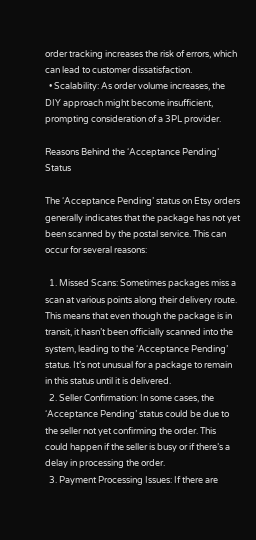order tracking increases the risk of errors, which can lead to customer dissatisfaction.
  • Scalability: As order volume increases, the DIY approach might become insufficient, prompting consideration of a 3PL provider.

Reasons Behind the ‘Acceptance Pending’ Status

The ‘Acceptance Pending’ status on Etsy orders generally indicates that the package has not yet been scanned by the postal service. This can occur for several reasons:

  1. Missed Scans: Sometimes packages miss a scan at various points along their delivery route. This means that even though the package is in transit, it hasn’t been officially scanned into the system, leading to the ‘Acceptance Pending’ status. It’s not unusual for a package to remain in this status until it is delivered.
  2. Seller Confirmation: In some cases, the ‘Acceptance Pending’ status could be due to the seller not yet confirming the order. This could happen if the seller is busy or if there’s a delay in processing the order.
  3. Payment Processing Issues: If there are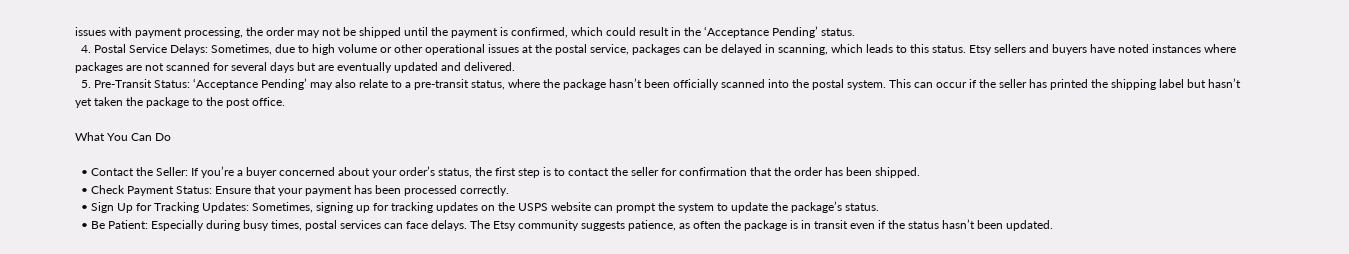issues with payment processing, the order may not be shipped until the payment is confirmed, which could result in the ‘Acceptance Pending’ status.
  4. Postal Service Delays: Sometimes, due to high volume or other operational issues at the postal service, packages can be delayed in scanning, which leads to this status. Etsy sellers and buyers have noted instances where packages are not scanned for several days but are eventually updated and delivered.
  5. Pre-Transit Status: ‘Acceptance Pending’ may also relate to a pre-transit status, where the package hasn’t been officially scanned into the postal system. This can occur if the seller has printed the shipping label but hasn’t yet taken the package to the post office.

What You Can Do

  • Contact the Seller: If you’re a buyer concerned about your order’s status, the first step is to contact the seller for confirmation that the order has been shipped.
  • Check Payment Status: Ensure that your payment has been processed correctly.
  • Sign Up for Tracking Updates: Sometimes, signing up for tracking updates on the USPS website can prompt the system to update the package’s status.
  • Be Patient: Especially during busy times, postal services can face delays. The Etsy community suggests patience, as often the package is in transit even if the status hasn’t been updated.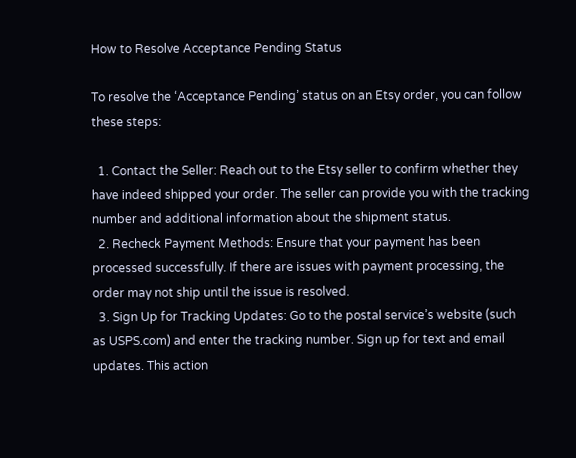How to Resolve Acceptance Pending Status

To resolve the ‘Acceptance Pending’ status on an Etsy order, you can follow these steps:

  1. Contact the Seller: Reach out to the Etsy seller to confirm whether they have indeed shipped your order. The seller can provide you with the tracking number and additional information about the shipment status.
  2. Recheck Payment Methods: Ensure that your payment has been processed successfully. If there are issues with payment processing, the order may not ship until the issue is resolved.
  3. Sign Up for Tracking Updates: Go to the postal service’s website (such as USPS.com) and enter the tracking number. Sign up for text and email updates. This action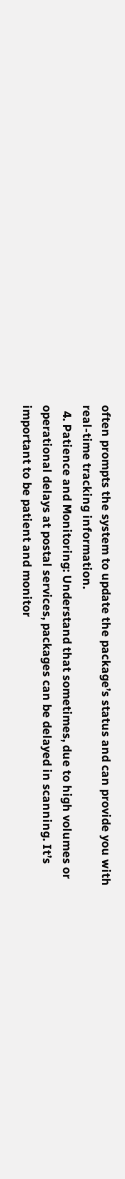often prompts the system to update the package’s status and can provide you with real-time tracking information.
  4. Patience and Monitoring: Understand that sometimes, due to high volumes or operational delays at postal services, packages can be delayed in scanning. It’s important to be patient and monitor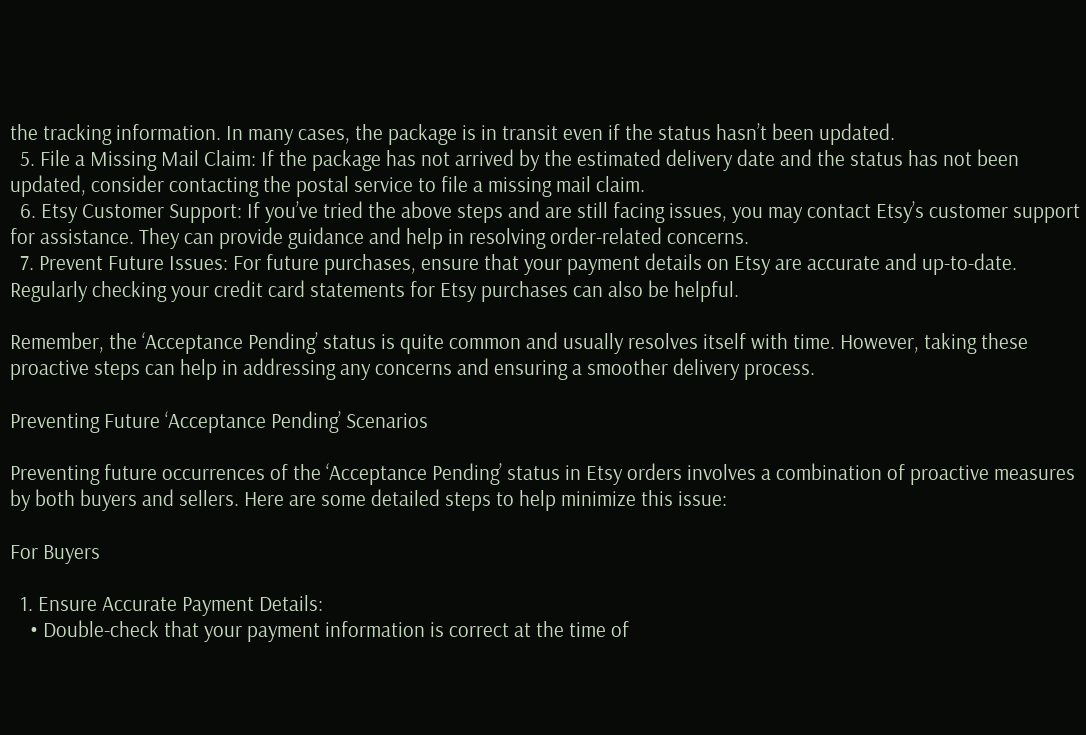the tracking information. In many cases, the package is in transit even if the status hasn’t been updated.
  5. File a Missing Mail Claim: If the package has not arrived by the estimated delivery date and the status has not been updated, consider contacting the postal service to file a missing mail claim.
  6. Etsy Customer Support: If you’ve tried the above steps and are still facing issues, you may contact Etsy’s customer support for assistance. They can provide guidance and help in resolving order-related concerns.
  7. Prevent Future Issues: For future purchases, ensure that your payment details on Etsy are accurate and up-to-date. Regularly checking your credit card statements for Etsy purchases can also be helpful.

Remember, the ‘Acceptance Pending’ status is quite common and usually resolves itself with time. However, taking these proactive steps can help in addressing any concerns and ensuring a smoother delivery process.

Preventing Future ‘Acceptance Pending’ Scenarios

Preventing future occurrences of the ‘Acceptance Pending’ status in Etsy orders involves a combination of proactive measures by both buyers and sellers. Here are some detailed steps to help minimize this issue:

For Buyers

  1. Ensure Accurate Payment Details:
    • Double-check that your payment information is correct at the time of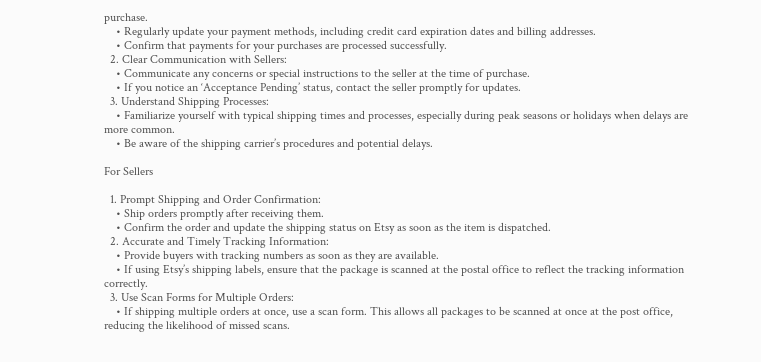purchase.
    • Regularly update your payment methods, including credit card expiration dates and billing addresses.
    • Confirm that payments for your purchases are processed successfully.
  2. Clear Communication with Sellers:
    • Communicate any concerns or special instructions to the seller at the time of purchase.
    • If you notice an ‘Acceptance Pending’ status, contact the seller promptly for updates.
  3. Understand Shipping Processes:
    • Familiarize yourself with typical shipping times and processes, especially during peak seasons or holidays when delays are more common.
    • Be aware of the shipping carrier’s procedures and potential delays.

For Sellers

  1. Prompt Shipping and Order Confirmation:
    • Ship orders promptly after receiving them.
    • Confirm the order and update the shipping status on Etsy as soon as the item is dispatched.
  2. Accurate and Timely Tracking Information:
    • Provide buyers with tracking numbers as soon as they are available.
    • If using Etsy’s shipping labels, ensure that the package is scanned at the postal office to reflect the tracking information correctly.
  3. Use Scan Forms for Multiple Orders:
    • If shipping multiple orders at once, use a scan form. This allows all packages to be scanned at once at the post office, reducing the likelihood of missed scans.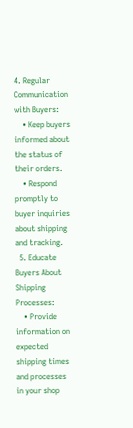4. Regular Communication with Buyers:
    • Keep buyers informed about the status of their orders.
    • Respond promptly to buyer inquiries about shipping and tracking.
  5. Educate Buyers About Shipping Processes:
    • Provide information on expected shipping times and processes in your shop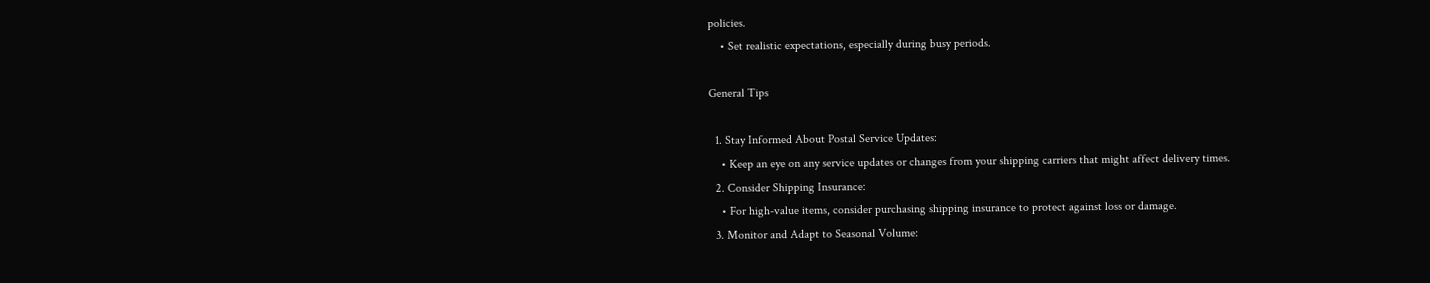policies.
    • Set realistic expectations, especially during busy periods.

General Tips

  1. Stay Informed About Postal Service Updates:
    • Keep an eye on any service updates or changes from your shipping carriers that might affect delivery times.
  2. Consider Shipping Insurance:
    • For high-value items, consider purchasing shipping insurance to protect against loss or damage.
  3. Monitor and Adapt to Seasonal Volume: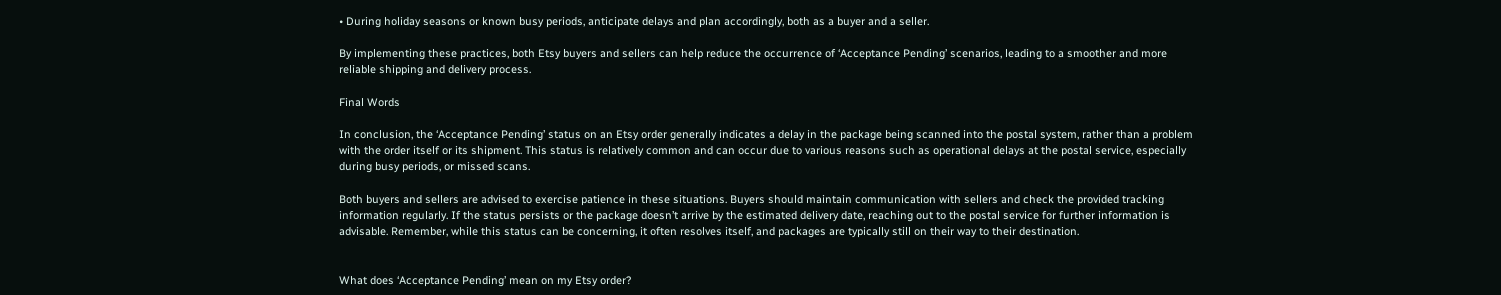• During holiday seasons or known busy periods, anticipate delays and plan accordingly, both as a buyer and a seller.

By implementing these practices, both Etsy buyers and sellers can help reduce the occurrence of ‘Acceptance Pending’ scenarios, leading to a smoother and more reliable shipping and delivery process.

Final Words

In conclusion, the ‘Acceptance Pending’ status on an Etsy order generally indicates a delay in the package being scanned into the postal system, rather than a problem with the order itself or its shipment. This status is relatively common and can occur due to various reasons such as operational delays at the postal service, especially during busy periods, or missed scans.

Both buyers and sellers are advised to exercise patience in these situations. Buyers should maintain communication with sellers and check the provided tracking information regularly. If the status persists or the package doesn’t arrive by the estimated delivery date, reaching out to the postal service for further information is advisable. Remember, while this status can be concerning, it often resolves itself, and packages are typically still on their way to their destination.


What does ‘Acceptance Pending’ mean on my Etsy order?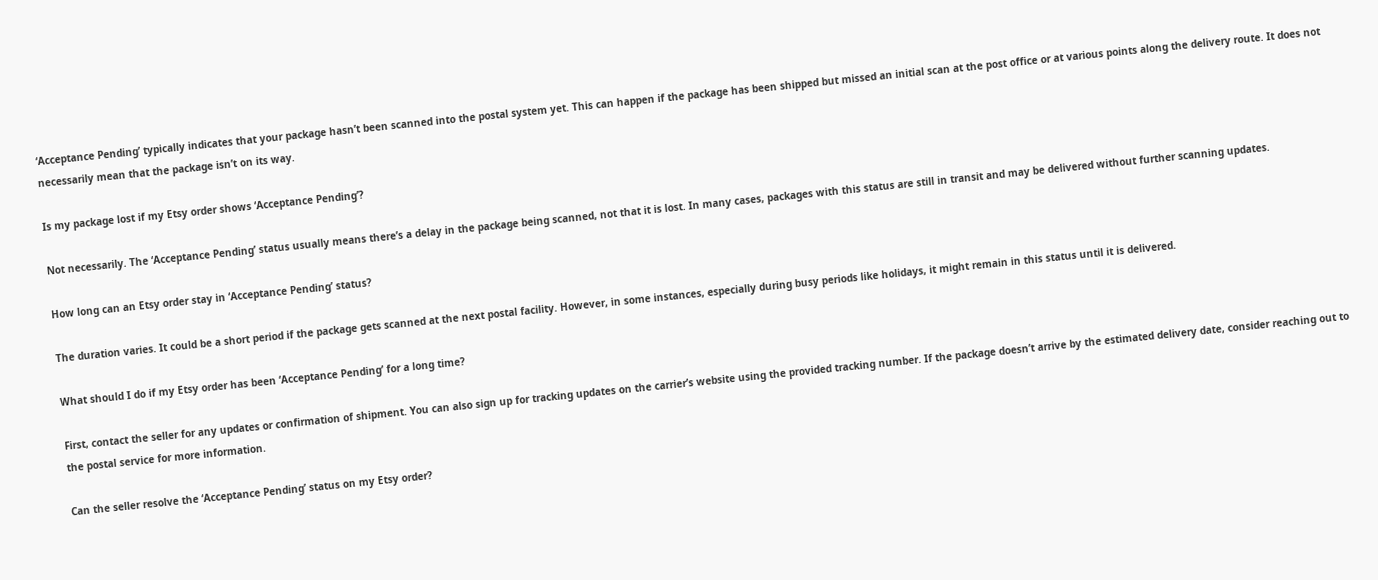‘Acceptance Pending’ typically indicates that your package hasn’t been scanned into the postal system yet. This can happen if the package has been shipped but missed an initial scan at the post office or at various points along the delivery route. It does not necessarily mean that the package isn’t on its way.

Is my package lost if my Etsy order shows ‘Acceptance Pending’?

Not necessarily. The ‘Acceptance Pending’ status usually means there’s a delay in the package being scanned, not that it is lost. In many cases, packages with this status are still in transit and may be delivered without further scanning updates.

How long can an Etsy order stay in ‘Acceptance Pending’ status?

The duration varies. It could be a short period if the package gets scanned at the next postal facility. However, in some instances, especially during busy periods like holidays, it might remain in this status until it is delivered.

What should I do if my Etsy order has been ‘Acceptance Pending’ for a long time?

First, contact the seller for any updates or confirmation of shipment. You can also sign up for tracking updates on the carrier’s website using the provided tracking number. If the package doesn’t arrive by the estimated delivery date, consider reaching out to the postal service for more information.

Can the seller resolve the ‘Acceptance Pending’ status on my Etsy order?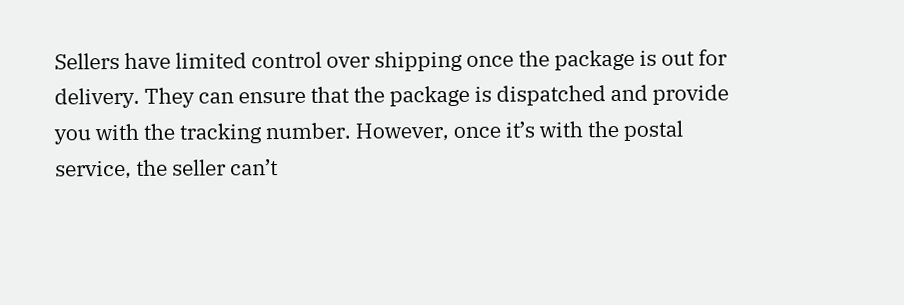Sellers have limited control over shipping once the package is out for delivery. They can ensure that the package is dispatched and provide you with the tracking number. However, once it’s with the postal service, the seller can’t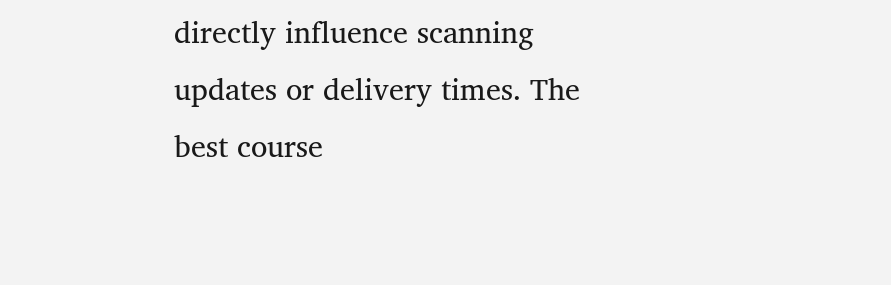directly influence scanning updates or delivery times. The best course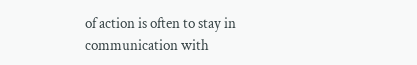of action is often to stay in communication with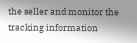the seller and monitor the tracking information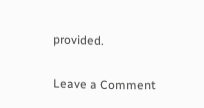provided.

Leave a Comment